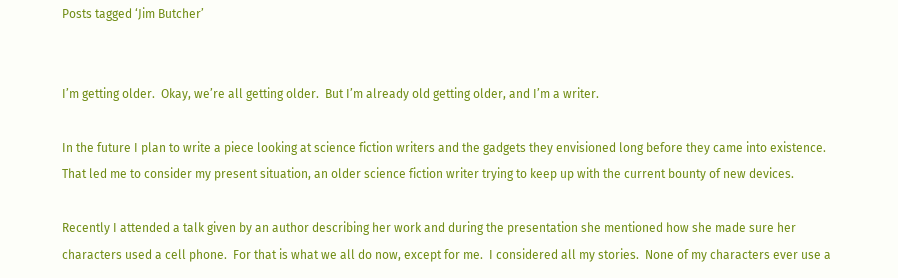Posts tagged ‘Jim Butcher’


I’m getting older.  Okay, we’re all getting older.  But I’m already old getting older, and I’m a writer.

In the future I plan to write a piece looking at science fiction writers and the gadgets they envisioned long before they came into existence.  That led me to consider my present situation, an older science fiction writer trying to keep up with the current bounty of new devices.

Recently I attended a talk given by an author describing her work and during the presentation she mentioned how she made sure her characters used a cell phone.  For that is what we all do now, except for me.  I considered all my stories.  None of my characters ever use a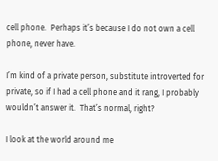cell phone.  Perhaps it’s because I do not own a cell phone, never have.

I’m kind of a private person, substitute introverted for private, so if I had a cell phone and it rang, I probably wouldn’t answer it.  That’s normal, right?

I look at the world around me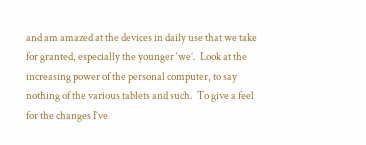and am amazed at the devices in daily use that we take for granted, especially the younger ‘we’.  Look at the increasing power of the personal computer, to say nothing of the various tablets and such.  To give a feel for the changes I’ve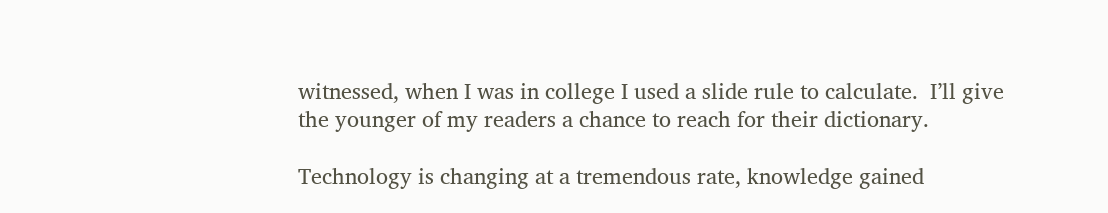witnessed, when I was in college I used a slide rule to calculate.  I’ll give the younger of my readers a chance to reach for their dictionary.

Technology is changing at a tremendous rate, knowledge gained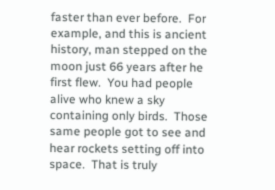faster than ever before.  For example, and this is ancient history, man stepped on the moon just 66 years after he first flew.  You had people alive who knew a sky containing only birds.  Those same people got to see and hear rockets setting off into space.  That is truly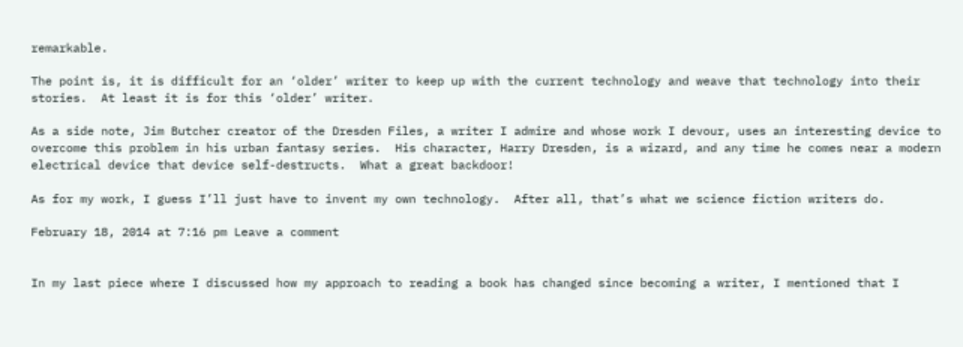remarkable.

The point is, it is difficult for an ‘older’ writer to keep up with the current technology and weave that technology into their stories.  At least it is for this ‘older’ writer.

As a side note, Jim Butcher creator of the Dresden Files, a writer I admire and whose work I devour, uses an interesting device to overcome this problem in his urban fantasy series.  His character, Harry Dresden, is a wizard, and any time he comes near a modern electrical device that device self-destructs.  What a great backdoor!

As for my work, I guess I’ll just have to invent my own technology.  After all, that’s what we science fiction writers do.

February 18, 2014 at 7:16 pm Leave a comment


In my last piece where I discussed how my approach to reading a book has changed since becoming a writer, I mentioned that I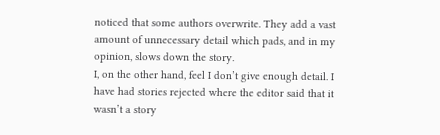noticed that some authors overwrite. They add a vast amount of unnecessary detail which pads, and in my opinion, slows down the story.
I, on the other hand, feel I don’t give enough detail. I have had stories rejected where the editor said that it wasn’t a story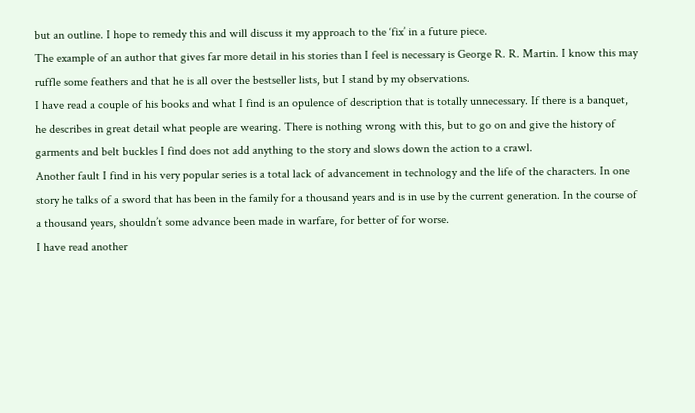but an outline. I hope to remedy this and will discuss it my approach to the ‘fix’ in a future piece.
The example of an author that gives far more detail in his stories than I feel is necessary is George R. R. Martin. I know this may ruffle some feathers and that he is all over the bestseller lists, but I stand by my observations.
I have read a couple of his books and what I find is an opulence of description that is totally unnecessary. If there is a banquet, he describes in great detail what people are wearing. There is nothing wrong with this, but to go on and give the history of garments and belt buckles I find does not add anything to the story and slows down the action to a crawl.
Another fault I find in his very popular series is a total lack of advancement in technology and the life of the characters. In one story he talks of a sword that has been in the family for a thousand years and is in use by the current generation. In the course of a thousand years, shouldn’t some advance been made in warfare, for better of for worse.
I have read another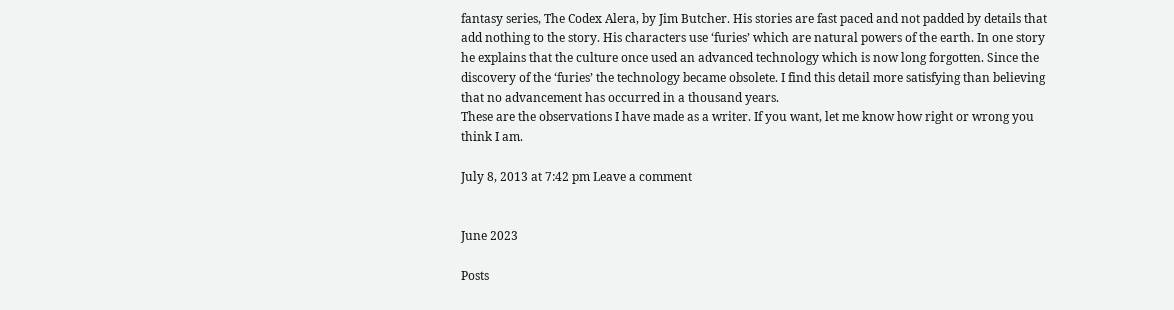fantasy series, The Codex Alera, by Jim Butcher. His stories are fast paced and not padded by details that add nothing to the story. His characters use ‘furies’ which are natural powers of the earth. In one story he explains that the culture once used an advanced technology which is now long forgotten. Since the discovery of the ‘furies’ the technology became obsolete. I find this detail more satisfying than believing that no advancement has occurred in a thousand years.
These are the observations I have made as a writer. If you want, let me know how right or wrong you think I am.

July 8, 2013 at 7:42 pm Leave a comment


June 2023

Posts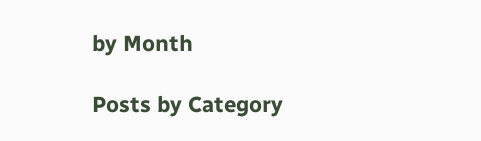by Month

Posts by Category